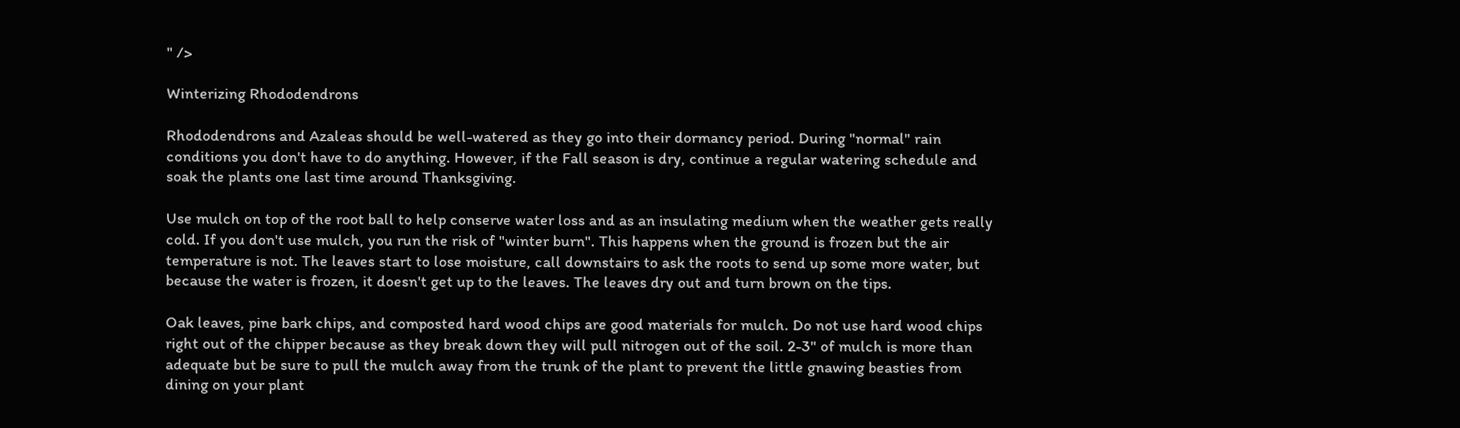" />

Winterizing Rhododendrons

Rhododendrons and Azaleas should be well-watered as they go into their dormancy period. During "normal" rain conditions you don't have to do anything. However, if the Fall season is dry, continue a regular watering schedule and soak the plants one last time around Thanksgiving.

Use mulch on top of the root ball to help conserve water loss and as an insulating medium when the weather gets really cold. If you don't use mulch, you run the risk of "winter burn". This happens when the ground is frozen but the air temperature is not. The leaves start to lose moisture, call downstairs to ask the roots to send up some more water, but because the water is frozen, it doesn't get up to the leaves. The leaves dry out and turn brown on the tips.

Oak leaves, pine bark chips, and composted hard wood chips are good materials for mulch. Do not use hard wood chips right out of the chipper because as they break down they will pull nitrogen out of the soil. 2-3" of mulch is more than adequate but be sure to pull the mulch away from the trunk of the plant to prevent the little gnawing beasties from dining on your plant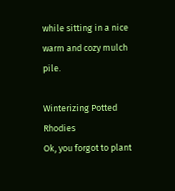while sitting in a nice warm and cozy mulch pile.

Winterizing Potted Rhodies
Ok, you forgot to plant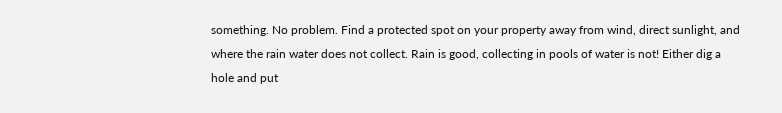something. No problem. Find a protected spot on your property away from wind, direct sunlight, and where the rain water does not collect. Rain is good, collecting in pools of water is not! Either dig a hole and put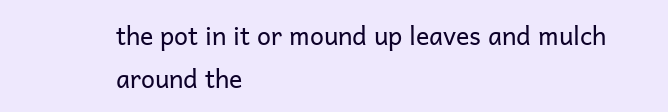the pot in it or mound up leaves and mulch around the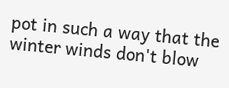pot in such a way that the winter winds don't blow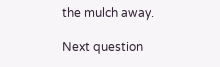the mulch away.

Next question